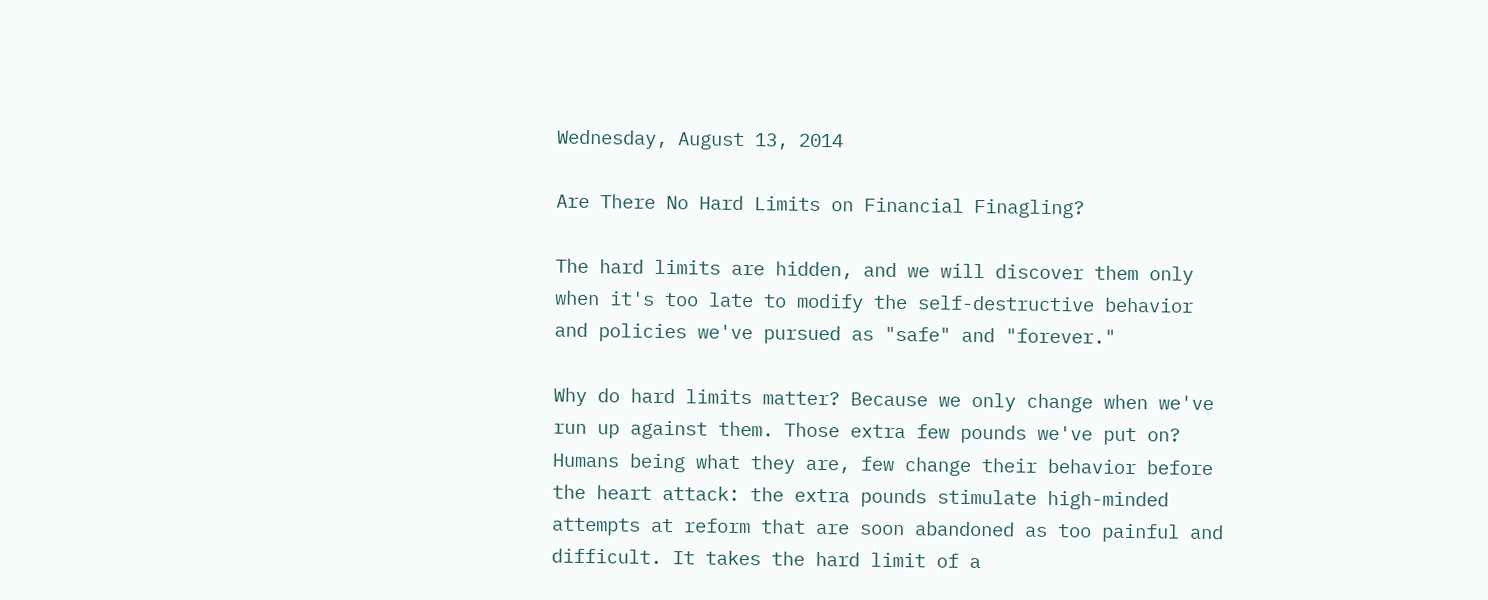Wednesday, August 13, 2014

Are There No Hard Limits on Financial Finagling?

The hard limits are hidden, and we will discover them only when it's too late to modify the self-destructive behavior and policies we've pursued as "safe" and "forever."

Why do hard limits matter? Because we only change when we've run up against them. Those extra few pounds we've put on? Humans being what they are, few change their behavior before the heart attack: the extra pounds stimulate high-minded attempts at reform that are soon abandoned as too painful and difficult. It takes the hard limit of a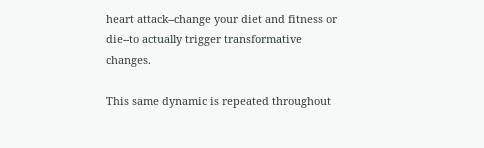heart attack--change your diet and fitness or die--to actually trigger transformative changes.

This same dynamic is repeated throughout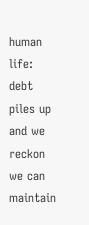human life: debt piles up and we reckon we can maintain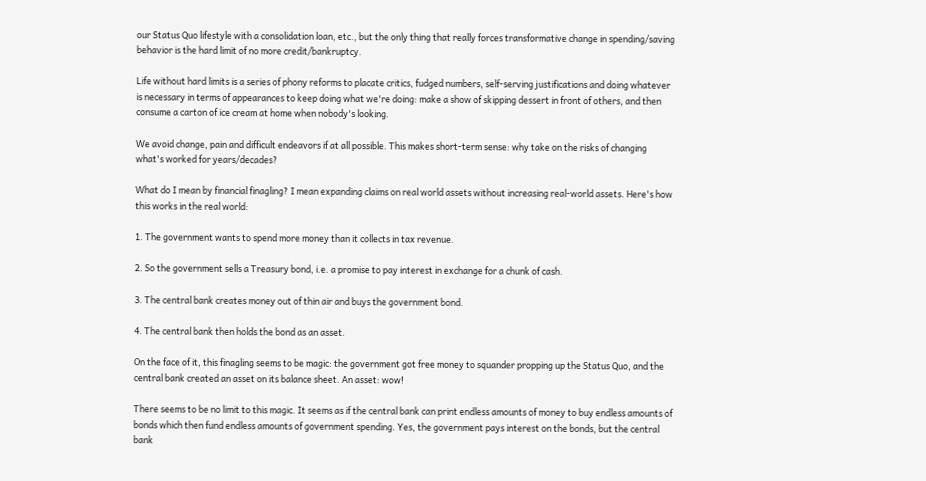our Status Quo lifestyle with a consolidation loan, etc., but the only thing that really forces transformative change in spending/saving behavior is the hard limit of no more credit/bankruptcy.

Life without hard limits is a series of phony reforms to placate critics, fudged numbers, self-serving justifications and doing whatever is necessary in terms of appearances to keep doing what we're doing: make a show of skipping dessert in front of others, and then consume a carton of ice cream at home when nobody's looking.

We avoid change, pain and difficult endeavors if at all possible. This makes short-term sense: why take on the risks of changing what's worked for years/decades?

What do I mean by financial finagling? I mean expanding claims on real world assets without increasing real-world assets. Here's how this works in the real world:

1. The government wants to spend more money than it collects in tax revenue.

2. So the government sells a Treasury bond, i.e. a promise to pay interest in exchange for a chunk of cash.

3. The central bank creates money out of thin air and buys the government bond.

4. The central bank then holds the bond as an asset.

On the face of it, this finagling seems to be magic: the government got free money to squander propping up the Status Quo, and the central bank created an asset on its balance sheet. An asset: wow!

There seems to be no limit to this magic. It seems as if the central bank can print endless amounts of money to buy endless amounts of bonds which then fund endless amounts of government spending. Yes, the government pays interest on the bonds, but the central bank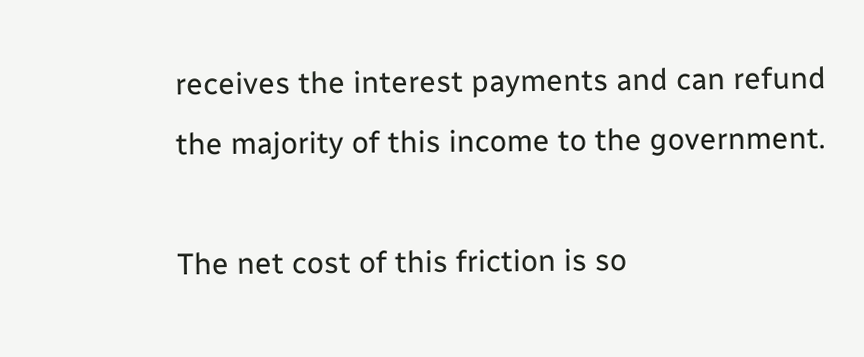receives the interest payments and can refund the majority of this income to the government.

The net cost of this friction is so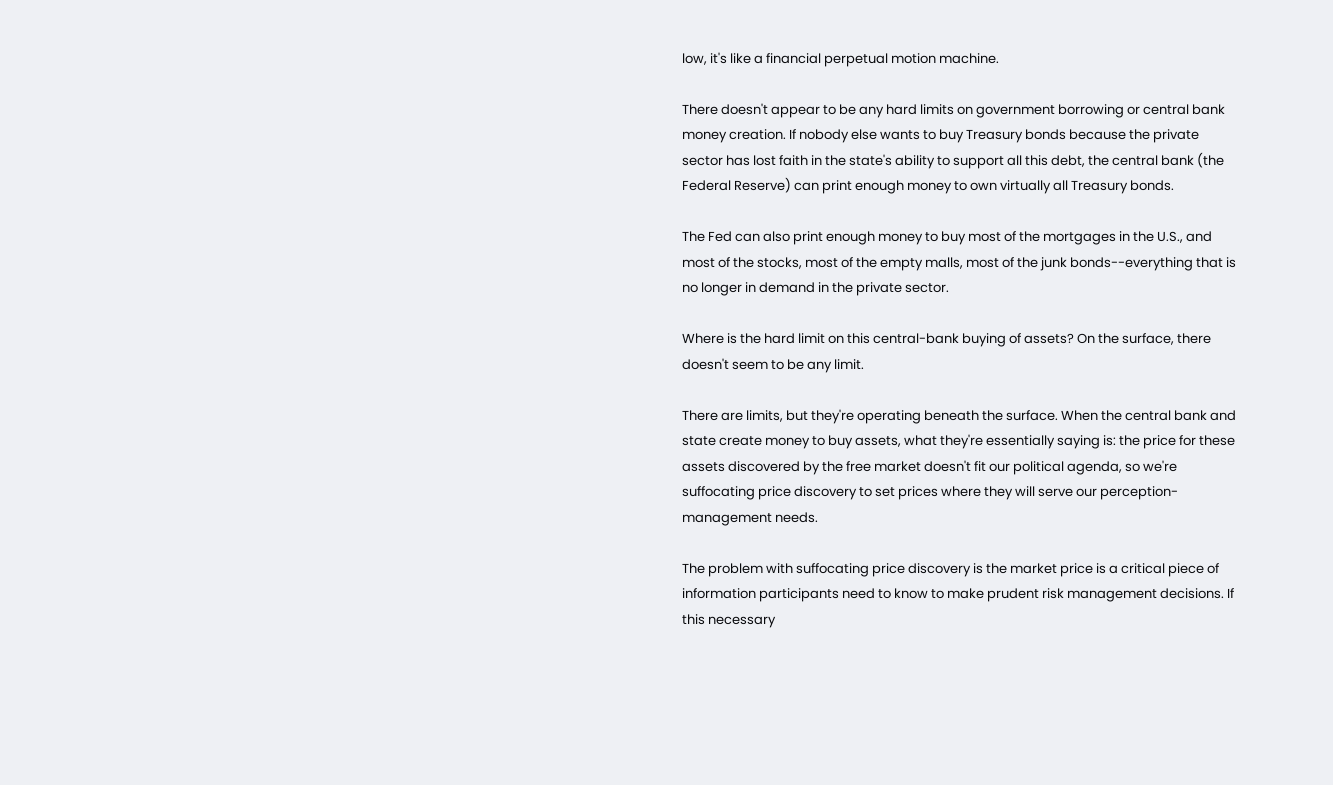low, it's like a financial perpetual motion machine.

There doesn't appear to be any hard limits on government borrowing or central bank money creation. If nobody else wants to buy Treasury bonds because the private sector has lost faith in the state's ability to support all this debt, the central bank (the Federal Reserve) can print enough money to own virtually all Treasury bonds.

The Fed can also print enough money to buy most of the mortgages in the U.S., and most of the stocks, most of the empty malls, most of the junk bonds--everything that is no longer in demand in the private sector.

Where is the hard limit on this central-bank buying of assets? On the surface, there doesn't seem to be any limit.

There are limits, but they're operating beneath the surface. When the central bank and state create money to buy assets, what they're essentially saying is: the price for these assets discovered by the free market doesn't fit our political agenda, so we're suffocating price discovery to set prices where they will serve our perception-management needs.

The problem with suffocating price discovery is the market price is a critical piece of information participants need to know to make prudent risk management decisions. If this necessary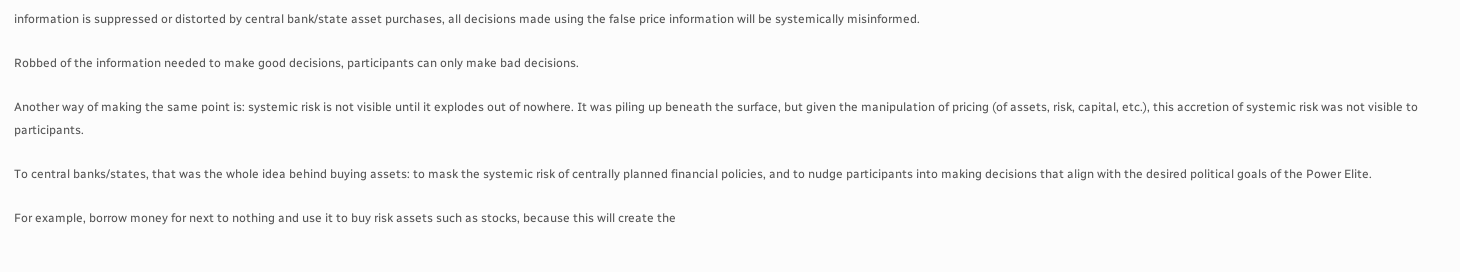information is suppressed or distorted by central bank/state asset purchases, all decisions made using the false price information will be systemically misinformed.

Robbed of the information needed to make good decisions, participants can only make bad decisions.

Another way of making the same point is: systemic risk is not visible until it explodes out of nowhere. It was piling up beneath the surface, but given the manipulation of pricing (of assets, risk, capital, etc.), this accretion of systemic risk was not visible to participants.

To central banks/states, that was the whole idea behind buying assets: to mask the systemic risk of centrally planned financial policies, and to nudge participants into making decisions that align with the desired political goals of the Power Elite.

For example, borrow money for next to nothing and use it to buy risk assets such as stocks, because this will create the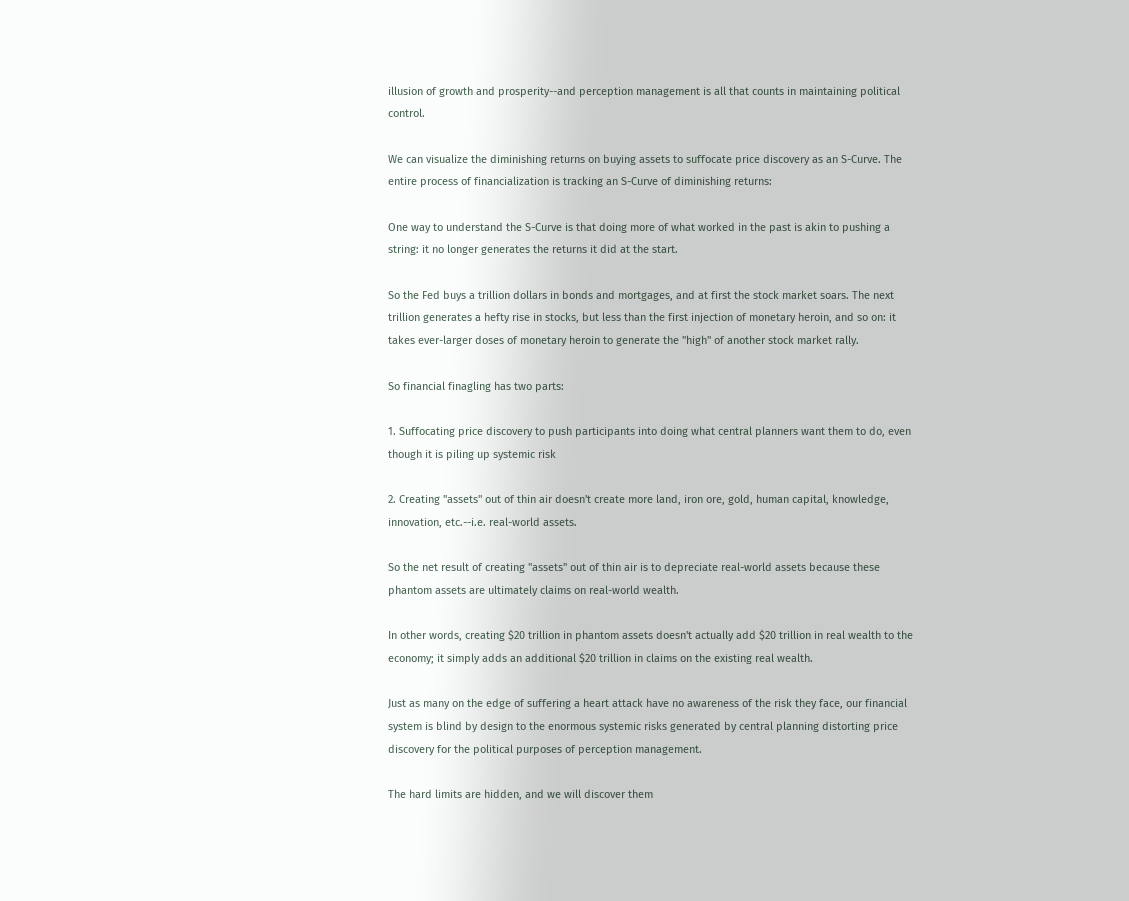illusion of growth and prosperity--and perception management is all that counts in maintaining political control.

We can visualize the diminishing returns on buying assets to suffocate price discovery as an S-Curve. The entire process of financialization is tracking an S-Curve of diminishing returns:

One way to understand the S-Curve is that doing more of what worked in the past is akin to pushing a string: it no longer generates the returns it did at the start.

So the Fed buys a trillion dollars in bonds and mortgages, and at first the stock market soars. The next trillion generates a hefty rise in stocks, but less than the first injection of monetary heroin, and so on: it takes ever-larger doses of monetary heroin to generate the "high" of another stock market rally.

So financial finagling has two parts:

1. Suffocating price discovery to push participants into doing what central planners want them to do, even though it is piling up systemic risk

2. Creating "assets" out of thin air doesn't create more land, iron ore, gold, human capital, knowledge, innovation, etc.--i.e. real-world assets.

So the net result of creating "assets" out of thin air is to depreciate real-world assets because these phantom assets are ultimately claims on real-world wealth.

In other words, creating $20 trillion in phantom assets doesn't actually add $20 trillion in real wealth to the economy; it simply adds an additional $20 trillion in claims on the existing real wealth.

Just as many on the edge of suffering a heart attack have no awareness of the risk they face, our financial system is blind by design to the enormous systemic risks generated by central planning distorting price discovery for the political purposes of perception management.

The hard limits are hidden, and we will discover them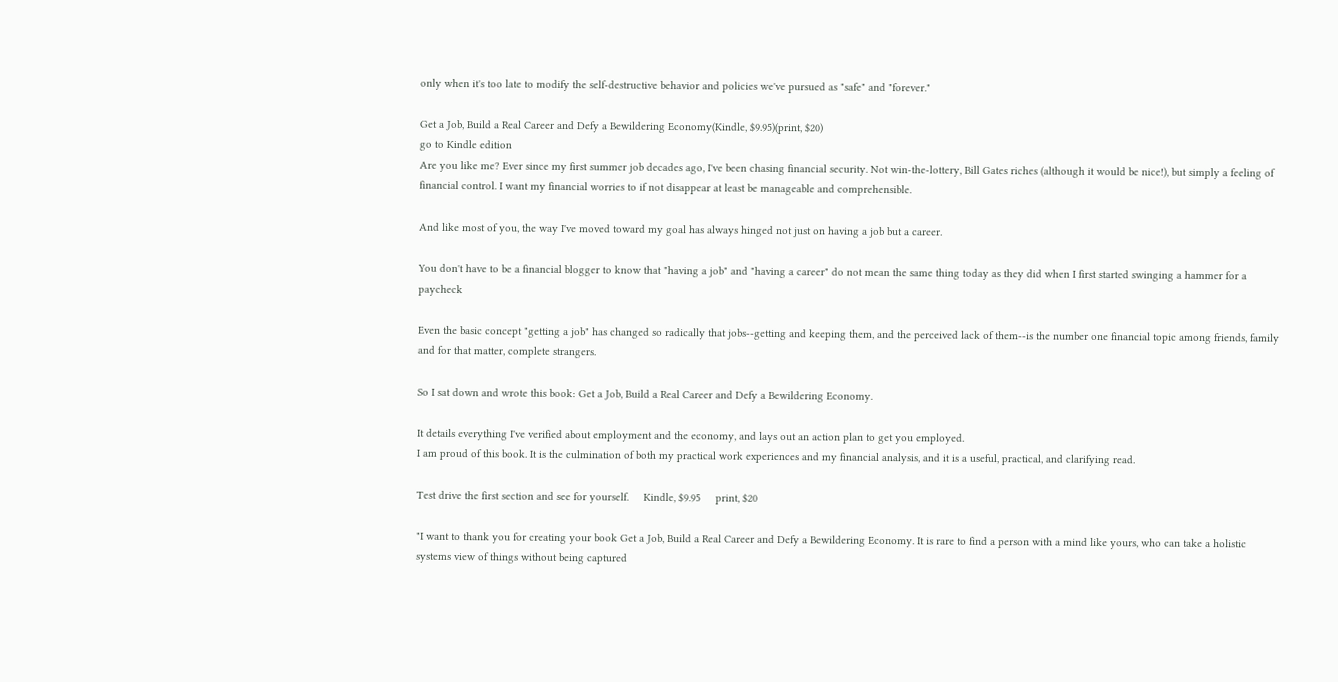only when it's too late to modify the self-destructive behavior and policies we've pursued as "safe" and "forever."

Get a Job, Build a Real Career and Defy a Bewildering Economy(Kindle, $9.95)(print, $20)
go to Kindle edition
Are you like me? Ever since my first summer job decades ago, I've been chasing financial security. Not win-the-lottery, Bill Gates riches (although it would be nice!), but simply a feeling of financial control. I want my financial worries to if not disappear at least be manageable and comprehensible.

And like most of you, the way I've moved toward my goal has always hinged not just on having a job but a career.

You don't have to be a financial blogger to know that "having a job" and "having a career" do not mean the same thing today as they did when I first started swinging a hammer for a paycheck

Even the basic concept "getting a job" has changed so radically that jobs--getting and keeping them, and the perceived lack of them--is the number one financial topic among friends, family and for that matter, complete strangers.

So I sat down and wrote this book: Get a Job, Build a Real Career and Defy a Bewildering Economy.

It details everything I've verified about employment and the economy, and lays out an action plan to get you employed.
I am proud of this book. It is the culmination of both my practical work experiences and my financial analysis, and it is a useful, practical, and clarifying read.

Test drive the first section and see for yourself.     Kindle, $9.95     print, $20

"I want to thank you for creating your book Get a Job, Build a Real Career and Defy a Bewildering Economy. It is rare to find a person with a mind like yours, who can take a holistic systems view of things without being captured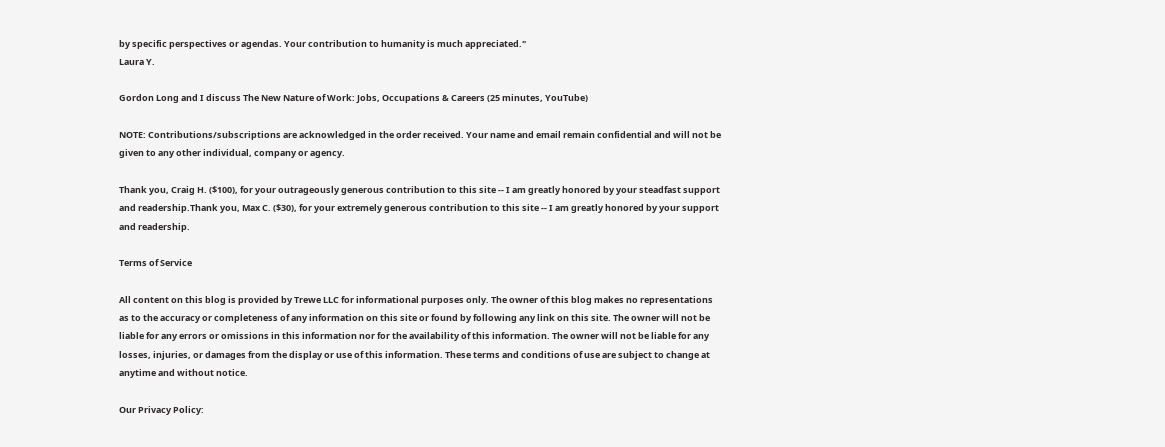by specific perspectives or agendas. Your contribution to humanity is much appreciated."
Laura Y.

Gordon Long and I discuss The New Nature of Work: Jobs, Occupations & Careers (25 minutes, YouTube)

NOTE: Contributions/subscriptions are acknowledged in the order received. Your name and email remain confidential and will not be given to any other individual, company or agency.

Thank you, Craig H. ($100), for your outrageously generous contribution to this site -- I am greatly honored by your steadfast support and readership.Thank you, Max C. ($30), for your extremely generous contribution to this site -- I am greatly honored by your support and readership.

Terms of Service

All content on this blog is provided by Trewe LLC for informational purposes only. The owner of this blog makes no representations as to the accuracy or completeness of any information on this site or found by following any link on this site. The owner will not be liable for any errors or omissions in this information nor for the availability of this information. The owner will not be liable for any losses, injuries, or damages from the display or use of this information. These terms and conditions of use are subject to change at anytime and without notice.

Our Privacy Policy: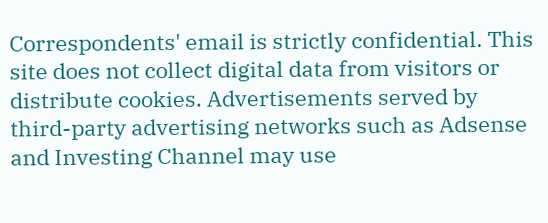Correspondents' email is strictly confidential. This site does not collect digital data from visitors or distribute cookies. Advertisements served by third-party advertising networks such as Adsense and Investing Channel may use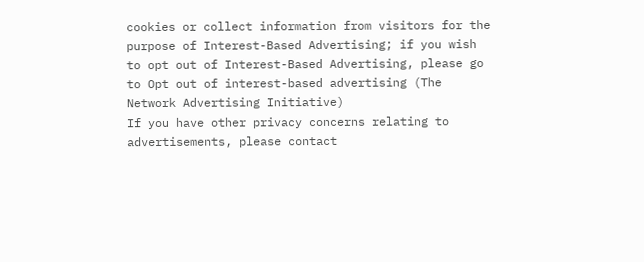cookies or collect information from visitors for the purpose of Interest-Based Advertising; if you wish to opt out of Interest-Based Advertising, please go to Opt out of interest-based advertising (The Network Advertising Initiative)
If you have other privacy concerns relating to advertisements, please contact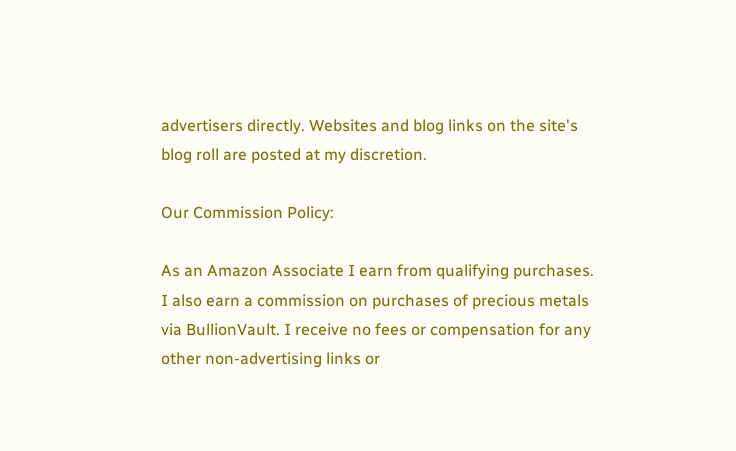advertisers directly. Websites and blog links on the site's blog roll are posted at my discretion.

Our Commission Policy:

As an Amazon Associate I earn from qualifying purchases. I also earn a commission on purchases of precious metals via BullionVault. I receive no fees or compensation for any other non-advertising links or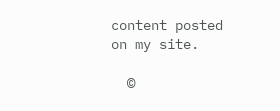content posted
on my site.

  ©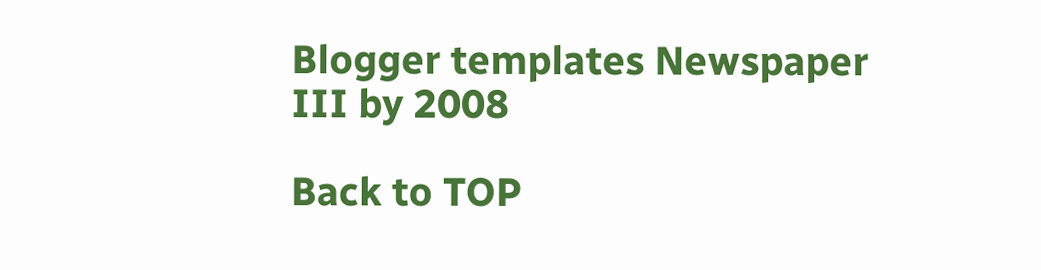Blogger templates Newspaper III by 2008

Back to TOP